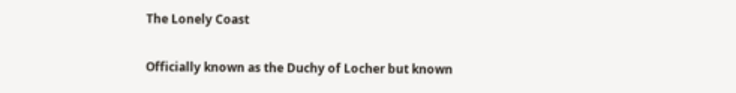The Lonely Coast


Officially known as the Duchy of Locher but known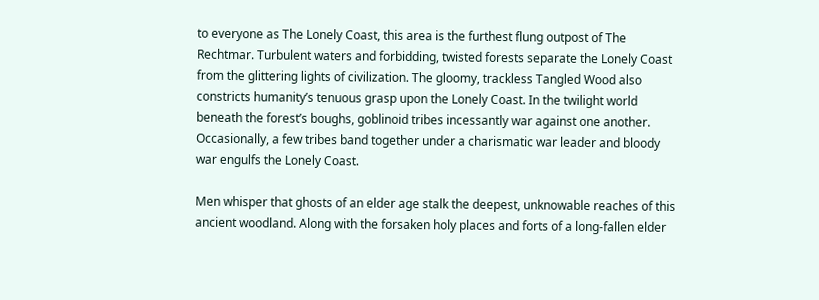to everyone as The Lonely Coast, this area is the furthest flung outpost of The Rechtmar. Turbulent waters and forbidding, twisted forests separate the Lonely Coast from the glittering lights of civilization. The gloomy, trackless Tangled Wood also constricts humanity’s tenuous grasp upon the Lonely Coast. In the twilight world beneath the forest’s boughs, goblinoid tribes incessantly war against one another. Occasionally, a few tribes band together under a charismatic war leader and bloody war engulfs the Lonely Coast.

Men whisper that ghosts of an elder age stalk the deepest, unknowable reaches of this ancient woodland. Along with the forsaken holy places and forts of a long‐fallen elder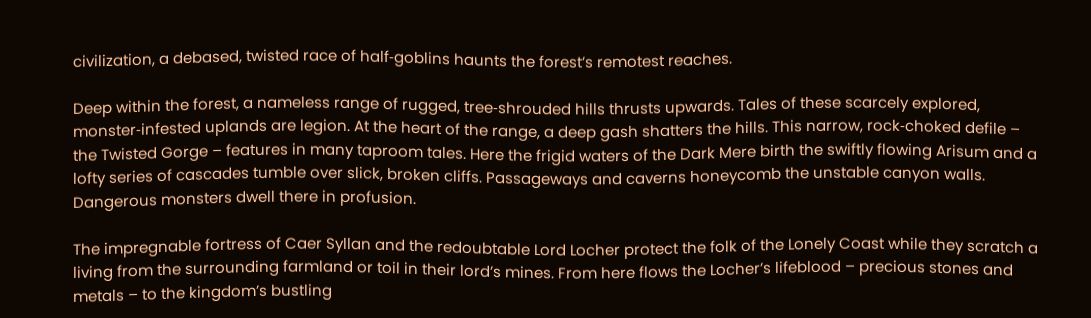civilization, a debased, twisted race of half‐goblins haunts the forest’s remotest reaches.

Deep within the forest, a nameless range of rugged, tree‐shrouded hills thrusts upwards. Tales of these scarcely explored, monster‐infested uplands are legion. At the heart of the range, a deep gash shatters the hills. This narrow, rock‐choked defile – the Twisted Gorge – features in many taproom tales. Here the frigid waters of the Dark Mere birth the swiftly flowing Arisum and a lofty series of cascades tumble over slick, broken cliffs. Passageways and caverns honeycomb the unstable canyon walls. Dangerous monsters dwell there in profusion.

The impregnable fortress of Caer Syllan and the redoubtable Lord Locher protect the folk of the Lonely Coast while they scratch a living from the surrounding farmland or toil in their lord’s mines. From here flows the Locher’s lifeblood – precious stones and metals – to the kingdom’s bustling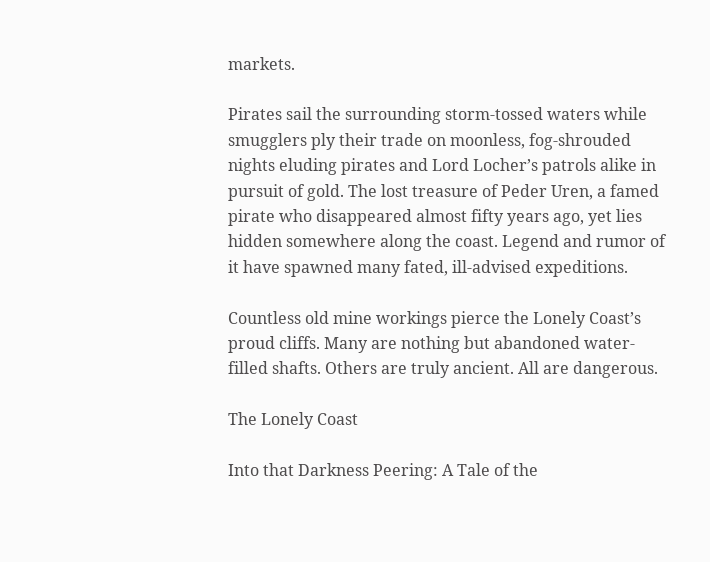markets.

Pirates sail the surrounding storm‐tossed waters while smugglers ply their trade on moonless, fog‐shrouded nights eluding pirates and Lord Locher’s patrols alike in pursuit of gold. The lost treasure of Peder Uren, a famed pirate who disappeared almost fifty years ago, yet lies hidden somewhere along the coast. Legend and rumor of it have spawned many fated, ill‐advised expeditions.

Countless old mine workings pierce the Lonely Coast’s proud cliffs. Many are nothing but abandoned water‐filled shafts. Others are truly ancient. All are dangerous.

The Lonely Coast

Into that Darkness Peering: A Tale of the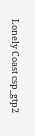Lonely Coast csp_gtp2